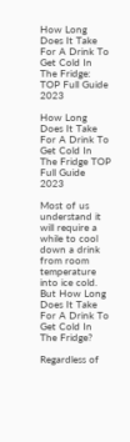How Long Does It Take For A Drink To Get Cold In The Fridge: TOP Full Guide 2023

How Long Does It Take For A Drink To Get Cold In The Fridge TOP Full Guide 2023

Most of us understand it will require a while to cool down a drink from room temperature into ice cold. But How Long Does It Take For A Drink To Get Cold In The Fridge?

Regardless of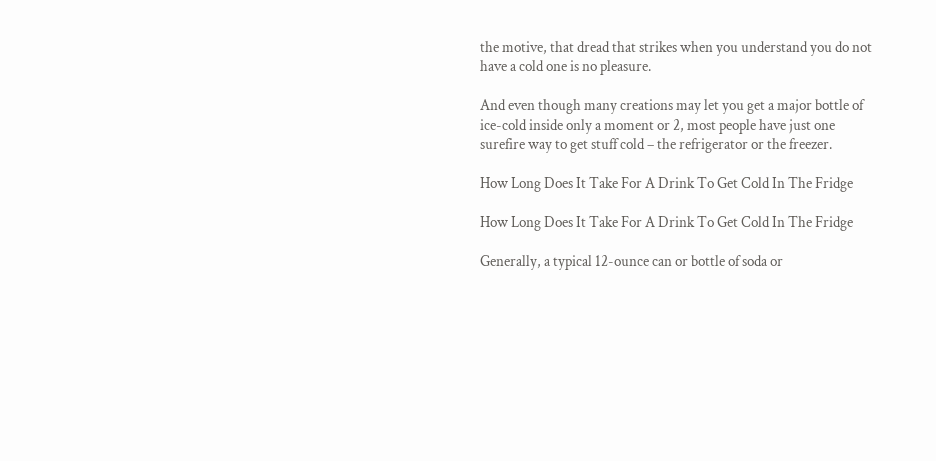the motive, that dread that strikes when you understand you do not have a cold one is no pleasure.

And even though many creations may let you get a major bottle of ice-cold inside only a moment or 2, most people have just one surefire way to get stuff cold – the refrigerator or the freezer.

How Long Does It Take For A Drink To Get Cold In The Fridge

How Long Does It Take For A Drink To Get Cold In The Fridge

Generally, a typical 12-ounce can or bottle of soda or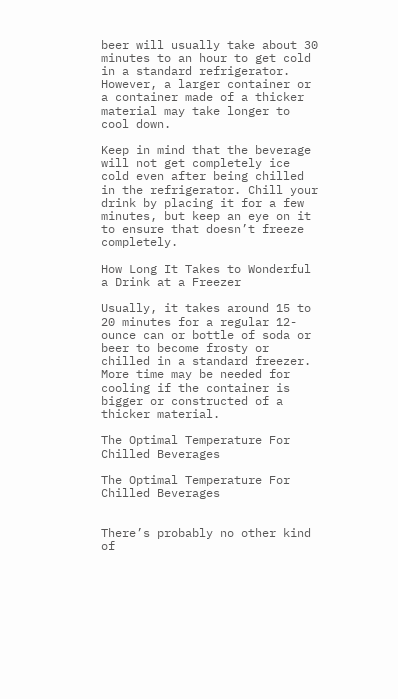beer will usually take about 30 minutes to an hour to get cold in a standard refrigerator. However, a larger container or a container made of a thicker material may take longer to cool down.

Keep in mind that the beverage will not get completely ice cold even after being chilled in the refrigerator. Chill your drink by placing it for a few minutes, but keep an eye on it to ensure that doesn’t freeze completely.

How Long It Takes to Wonderful a Drink at a Freezer

Usually, it takes around 15 to 20 minutes for a regular 12-ounce can or bottle of soda or beer to become frosty or chilled in a standard freezer. More time may be needed for cooling if the container is bigger or constructed of a thicker material.

The Optimal Temperature For Chilled Beverages

The Optimal Temperature For Chilled Beverages


There’s probably no other kind of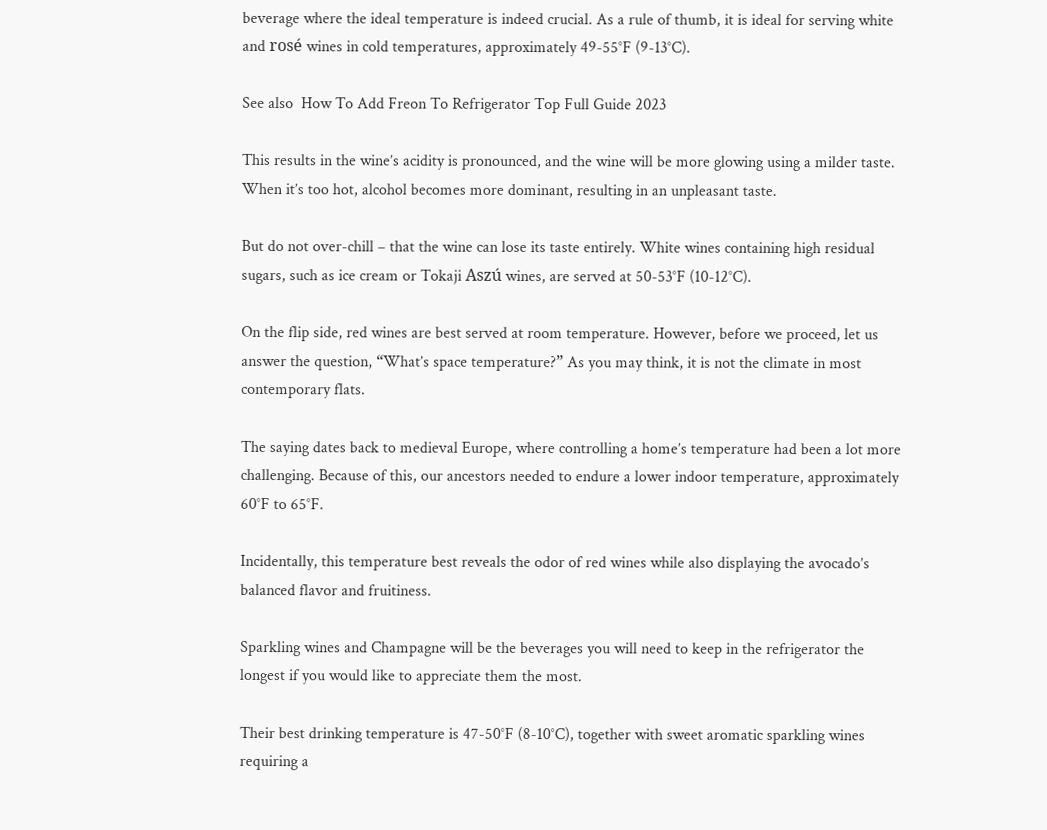beverage where the ideal temperature is indeed crucial. As a rule of thumb, it is ideal for serving white and rosé wines in cold temperatures, approximately 49-55°F (9-13°C).

See also  How To Add Freon To Refrigerator Top Full Guide 2023

This results in the wine’s acidity is pronounced, and the wine will be more glowing using a milder taste. When it’s too hot, alcohol becomes more dominant, resulting in an unpleasant taste.

But do not over-chill – that the wine can lose its taste entirely. White wines containing high residual sugars, such as ice cream or Tokaji Aszú wines, are served at 50-53°F (10-12°C).

On the flip side, red wines are best served at room temperature. However, before we proceed, let us answer the question, “What’s space temperature?” As you may think, it is not the climate in most contemporary flats.

The saying dates back to medieval Europe, where controlling a home’s temperature had been a lot more challenging. Because of this, our ancestors needed to endure a lower indoor temperature, approximately 60°F to 65°F.

Incidentally, this temperature best reveals the odor of red wines while also displaying the avocado’s balanced flavor and fruitiness.

Sparkling wines and Champagne will be the beverages you will need to keep in the refrigerator the longest if you would like to appreciate them the most.

Their best drinking temperature is 47-50°F (8-10°C), together with sweet aromatic sparkling wines requiring a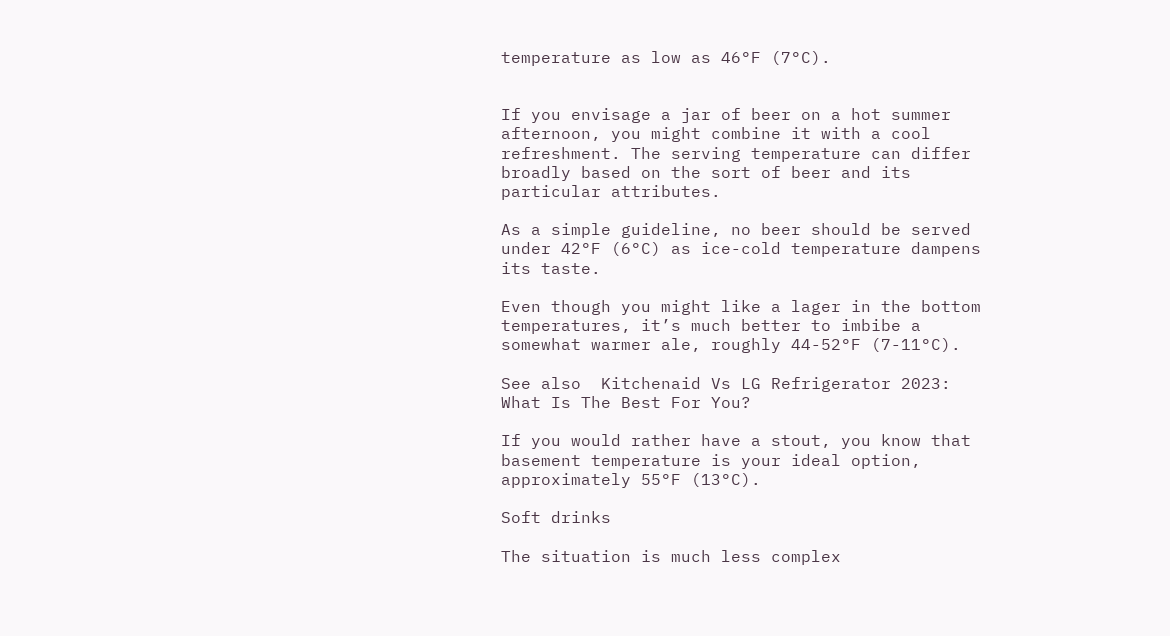temperature as low as 46°F (7°C).


If you envisage a jar of beer on a hot summer afternoon, you might combine it with a cool refreshment. The serving temperature can differ broadly based on the sort of beer and its particular attributes.

As a simple guideline, no beer should be served under 42°F (6°C) as ice-cold temperature dampens its taste.

Even though you might like a lager in the bottom temperatures, it’s much better to imbibe a somewhat warmer ale, roughly 44-52°F (7-11°C).

See also  Kitchenaid Vs LG Refrigerator 2023: What Is The Best For You?

If you would rather have a stout, you know that basement temperature is your ideal option, approximately 55°F (13°C).

Soft drinks

The situation is much less complex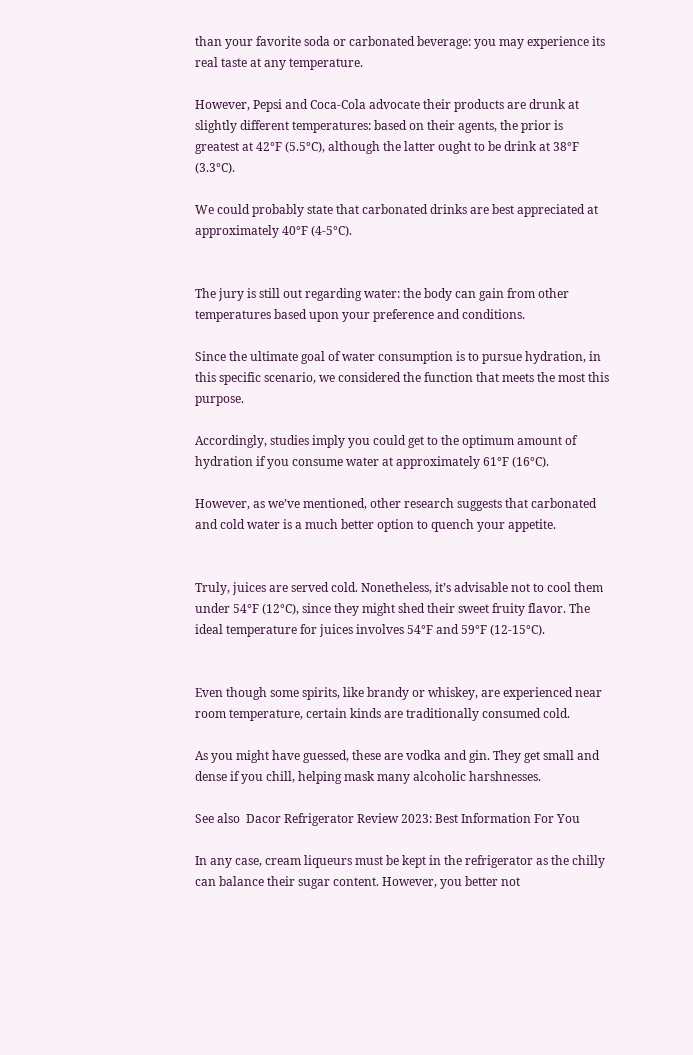than your favorite soda or carbonated beverage: you may experience its real taste at any temperature.

However, Pepsi and Coca-Cola advocate their products are drunk at slightly different temperatures: based on their agents, the prior is greatest at 42°F (5.5°C), although the latter ought to be drink at 38°F (3.3°C).

We could probably state that carbonated drinks are best appreciated at approximately 40°F (4-5°C).


The jury is still out regarding water: the body can gain from other temperatures based upon your preference and conditions.

Since the ultimate goal of water consumption is to pursue hydration, in this specific scenario, we considered the function that meets the most this purpose.

Accordingly, studies imply you could get to the optimum amount of hydration if you consume water at approximately 61°F (16°C).

However, as we’ve mentioned, other research suggests that carbonated and cold water is a much better option to quench your appetite.


Truly, juices are served cold. Nonetheless, it’s advisable not to cool them under 54°F (12°C), since they might shed their sweet fruity flavor. The ideal temperature for juices involves 54°F and 59°F (12-15°C).


Even though some spirits, like brandy or whiskey, are experienced near room temperature, certain kinds are traditionally consumed cold.

As you might have guessed, these are vodka and gin. They get small and dense if you chill, helping mask many alcoholic harshnesses.

See also  Dacor Refrigerator Review 2023: Best Information For You

In any case, cream liqueurs must be kept in the refrigerator as the chilly can balance their sugar content. However, you better not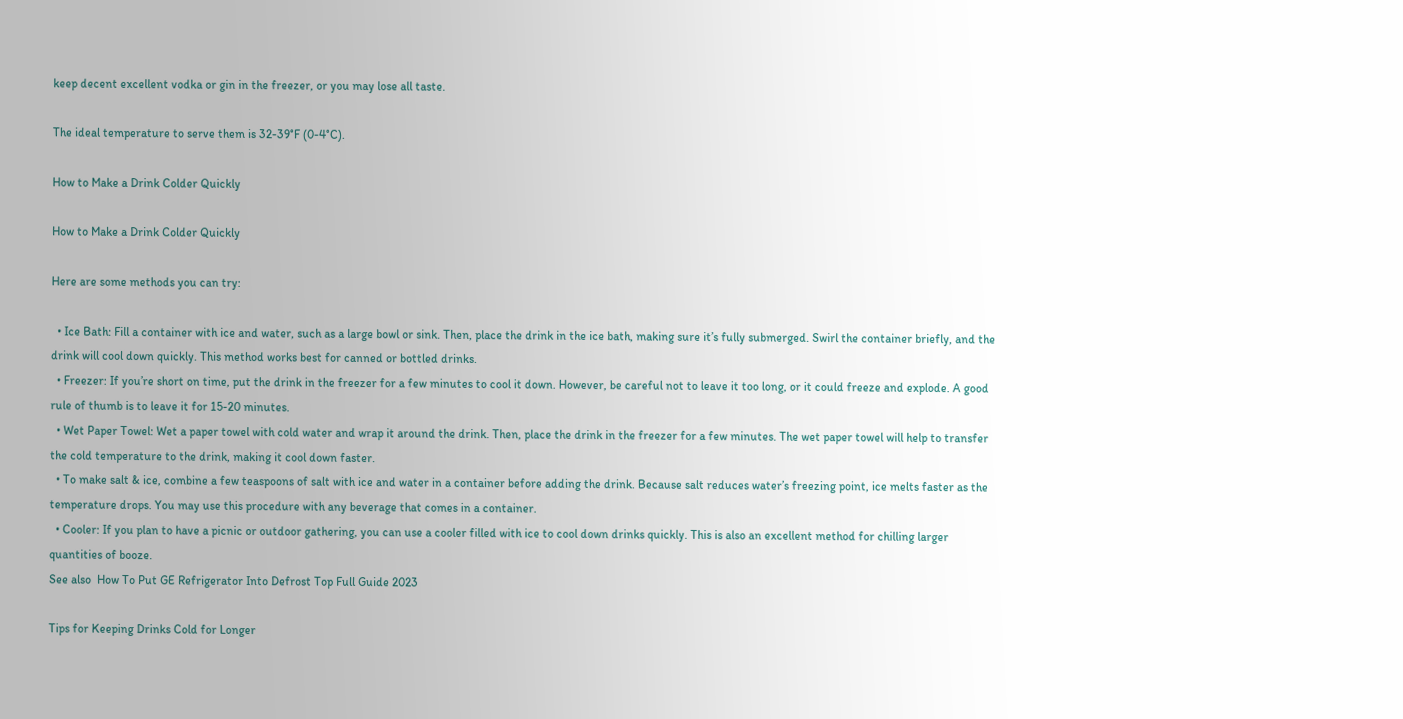keep decent excellent vodka or gin in the freezer, or you may lose all taste.

The ideal temperature to serve them is 32-39°F (0-4°C).

How to Make a Drink Colder Quickly

How to Make a Drink Colder Quickly

Here are some methods you can try:

  • Ice Bath: Fill a container with ice and water, such as a large bowl or sink. Then, place the drink in the ice bath, making sure it’s fully submerged. Swirl the container briefly, and the drink will cool down quickly. This method works best for canned or bottled drinks.
  • Freezer: If you’re short on time, put the drink in the freezer for a few minutes to cool it down. However, be careful not to leave it too long, or it could freeze and explode. A good rule of thumb is to leave it for 15-20 minutes.
  • Wet Paper Towel: Wet a paper towel with cold water and wrap it around the drink. Then, place the drink in the freezer for a few minutes. The wet paper towel will help to transfer the cold temperature to the drink, making it cool down faster.
  • To make salt & ice, combine a few teaspoons of salt with ice and water in a container before adding the drink. Because salt reduces water’s freezing point, ice melts faster as the temperature drops. You may use this procedure with any beverage that comes in a container.
  • Cooler: If you plan to have a picnic or outdoor gathering, you can use a cooler filled with ice to cool down drinks quickly. This is also an excellent method for chilling larger quantities of booze.
See also  How To Put GE Refrigerator Into Defrost Top Full Guide 2023

Tips for Keeping Drinks Cold for Longer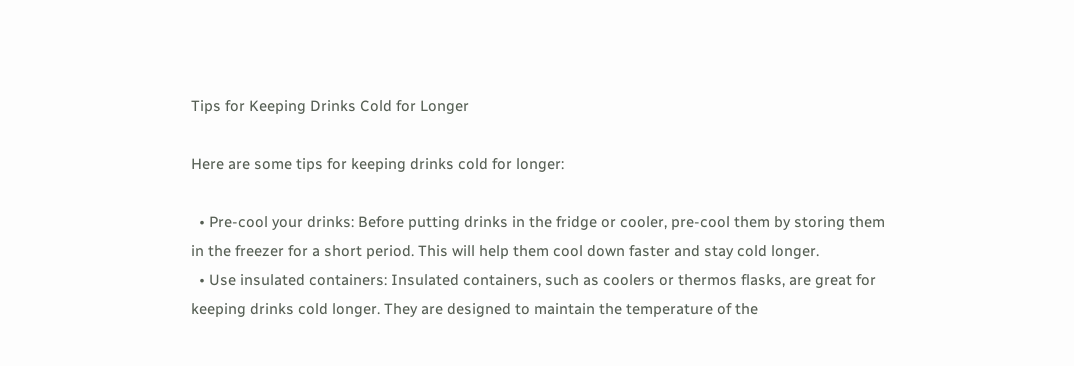Tips for Keeping Drinks Cold for Longer

Here are some tips for keeping drinks cold for longer:

  • Pre-cool your drinks: Before putting drinks in the fridge or cooler, pre-cool them by storing them in the freezer for a short period. This will help them cool down faster and stay cold longer.
  • Use insulated containers: Insulated containers, such as coolers or thermos flasks, are great for keeping drinks cold longer. They are designed to maintain the temperature of the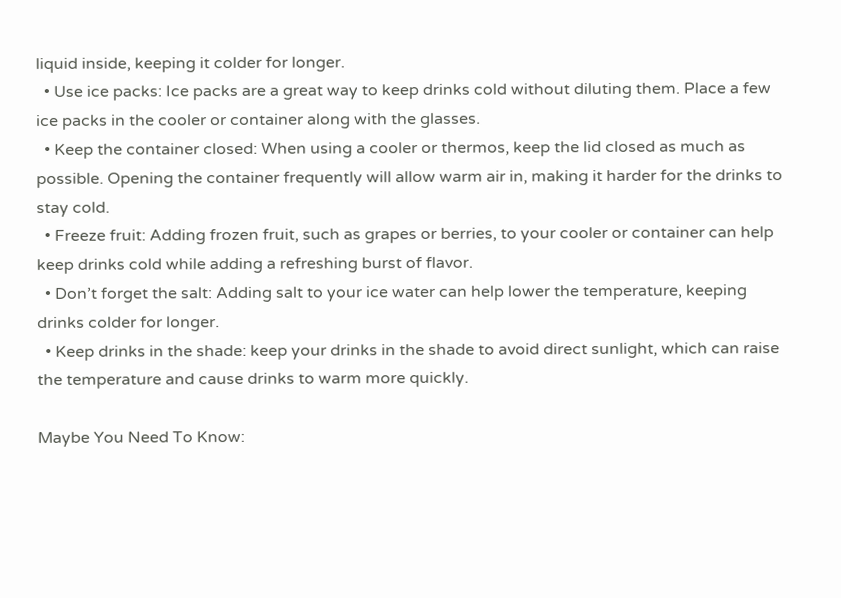liquid inside, keeping it colder for longer.
  • Use ice packs: Ice packs are a great way to keep drinks cold without diluting them. Place a few ice packs in the cooler or container along with the glasses.
  • Keep the container closed: When using a cooler or thermos, keep the lid closed as much as possible. Opening the container frequently will allow warm air in, making it harder for the drinks to stay cold.
  • Freeze fruit: Adding frozen fruit, such as grapes or berries, to your cooler or container can help keep drinks cold while adding a refreshing burst of flavor.
  • Don’t forget the salt: Adding salt to your ice water can help lower the temperature, keeping drinks colder for longer.
  • Keep drinks in the shade: keep your drinks in the shade to avoid direct sunlight, which can raise the temperature and cause drinks to warm more quickly.

Maybe You Need To Know: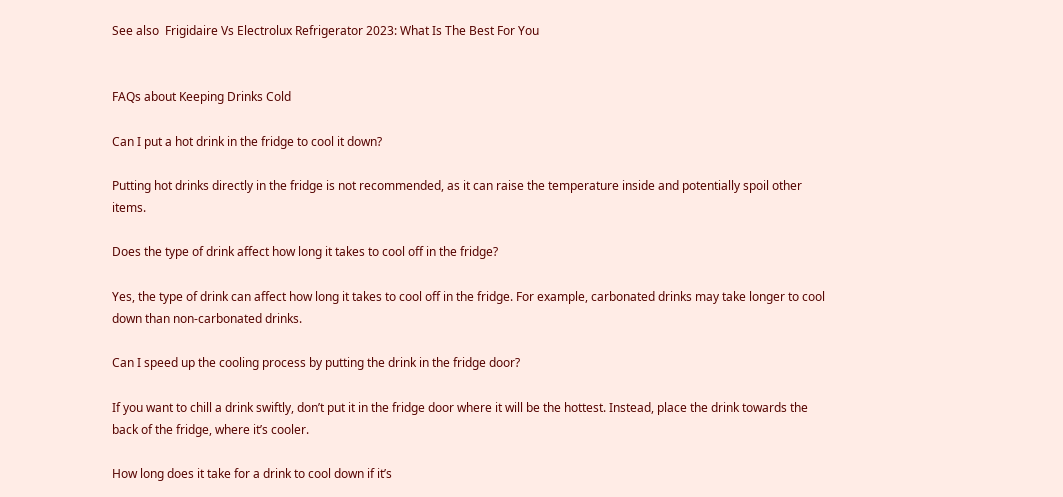See also  Frigidaire Vs Electrolux Refrigerator 2023: What Is The Best For You


FAQs about Keeping Drinks Cold

Can I put a hot drink in the fridge to cool it down?

Putting hot drinks directly in the fridge is not recommended, as it can raise the temperature inside and potentially spoil other items.

Does the type of drink affect how long it takes to cool off in the fridge?

Yes, the type of drink can affect how long it takes to cool off in the fridge. For example, carbonated drinks may take longer to cool down than non-carbonated drinks.

Can I speed up the cooling process by putting the drink in the fridge door?

If you want to chill a drink swiftly, don’t put it in the fridge door where it will be the hottest. Instead, place the drink towards the back of the fridge, where it’s cooler.

How long does it take for a drink to cool down if it’s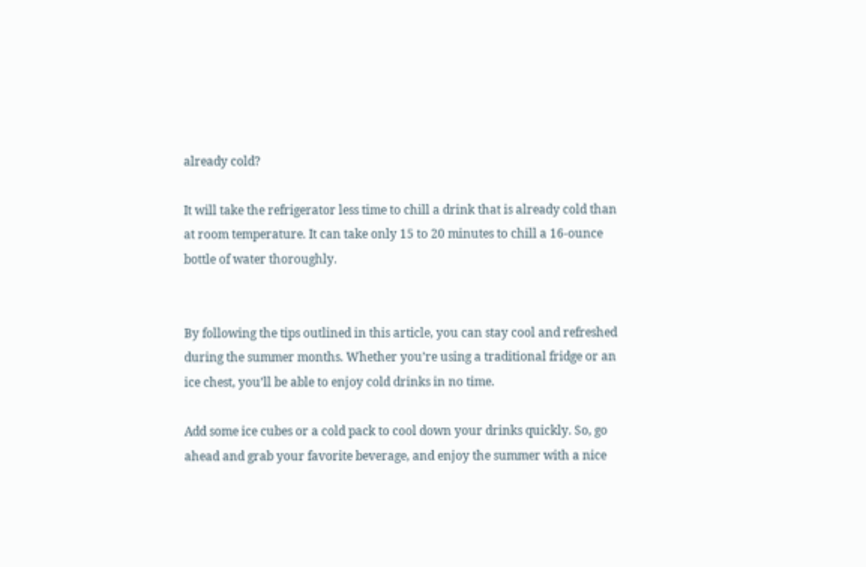already cold?

It will take the refrigerator less time to chill a drink that is already cold than at room temperature. It can take only 15 to 20 minutes to chill a 16-ounce bottle of water thoroughly.


By following the tips outlined in this article, you can stay cool and refreshed during the summer months. Whether you’re using a traditional fridge or an ice chest, you’ll be able to enjoy cold drinks in no time.

Add some ice cubes or a cold pack to cool down your drinks quickly. So, go ahead and grab your favorite beverage, and enjoy the summer with a nice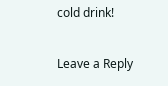cold drink!

Leave a Reply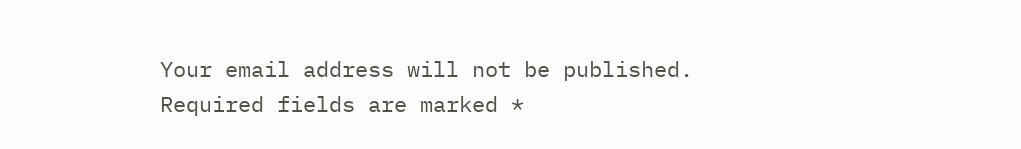Your email address will not be published. Required fields are marked *